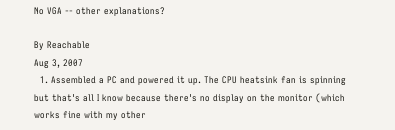No VGA -- other explanations?

By Reachable
Aug 3, 2007
  1. Assembled a PC and powered it up. The CPU heatsink fan is spinning but that's all I know because there's no display on the monitor (which works fine with my other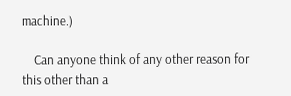machine.)

    Can anyone think of any other reason for this other than a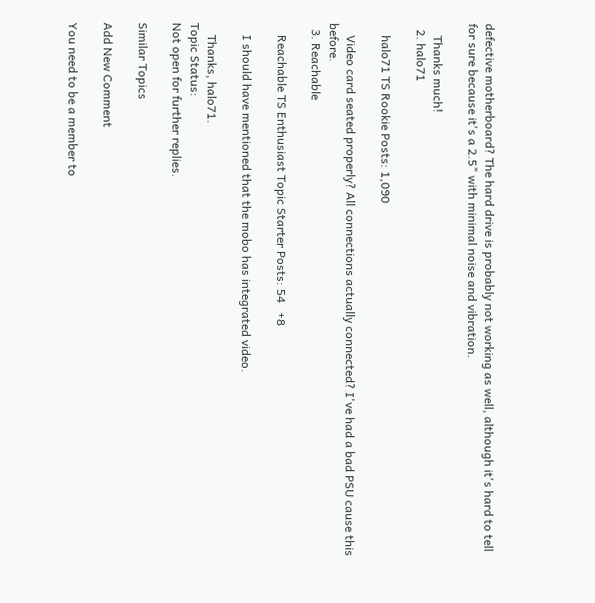defective motherboard? The hard drive is probably not working as well, although it's hard to tell for sure because it's a 2.5" with minimal noise and vibration.

    Thanks much!
  2. halo71

    halo71 TS Rookie Posts: 1,090

    Video card seated properly? All connections actually connected? I've had a bad PSU cause this before.
  3. Reachable

    Reachable TS Enthusiast Topic Starter Posts: 54   +8

    I should have mentioned that the mobo has integrated video.

    Thanks, halo71.
Topic Status:
Not open for further replies.

Similar Topics

Add New Comment

You need to be a member to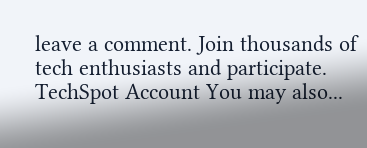leave a comment. Join thousands of tech enthusiasts and participate.
TechSpot Account You may also...